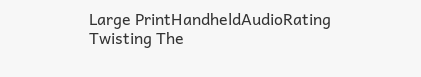Large PrintHandheldAudioRating
Twisting The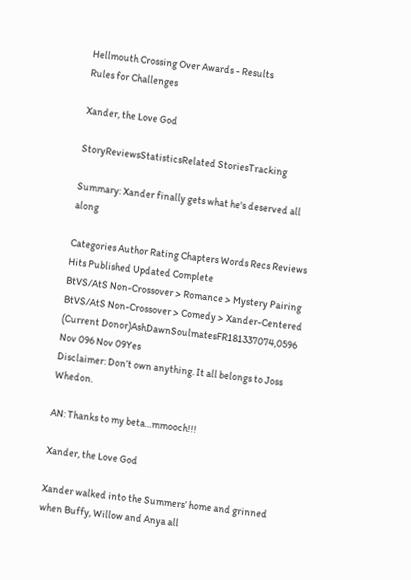Hellmouth Crossing Over Awards - Results
Rules for Challenges

Xander, the Love God

StoryReviewsStatisticsRelated StoriesTracking

Summary: Xander finally gets what he's deserved all along

Categories Author Rating Chapters Words Recs Reviews Hits Published Updated Complete
BtVS/AtS Non-Crossover > Romance > Mystery Pairing
BtVS/AtS Non-Crossover > Comedy > Xander-Centered
(Current Donor)AshDawnSoulmatesFR181337074,0596 Nov 096 Nov 09Yes
Disclaimer: Don’t own anything. It all belongs to Joss Whedon.

AN: Thanks to my beta…mmooch!!!

Xander, the Love God

Xander walked into the Summers’ home and grinned when Buffy, Willow and Anya all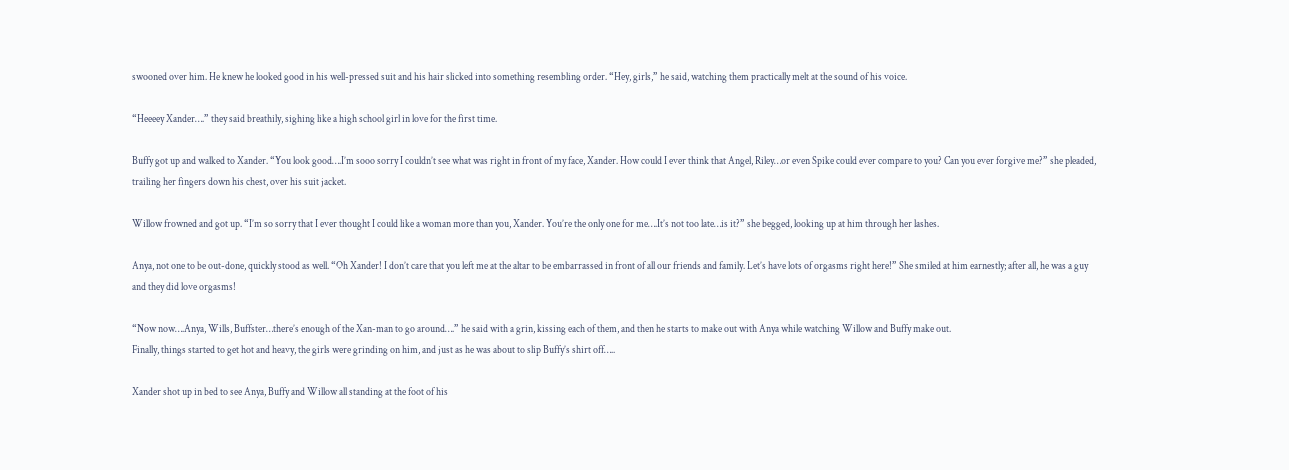swooned over him. He knew he looked good in his well-pressed suit and his hair slicked into something resembling order. “Hey, girls,” he said, watching them practically melt at the sound of his voice.

“Heeeey Xander….” they said breathily, sighing like a high school girl in love for the first time.

Buffy got up and walked to Xander. “You look good….I’m sooo sorry I couldn’t see what was right in front of my face, Xander. How could I ever think that Angel, Riley…or even Spike could ever compare to you? Can you ever forgive me?” she pleaded, trailing her fingers down his chest, over his suit jacket.

Willow frowned and got up. “I’m so sorry that I ever thought I could like a woman more than you, Xander. You’re the only one for me….It’s not too late…is it?” she begged, looking up at him through her lashes.

Anya, not one to be out-done, quickly stood as well. “Oh Xander! I don’t care that you left me at the altar to be embarrassed in front of all our friends and family. Let’s have lots of orgasms right here!” She smiled at him earnestly; after all, he was a guy and they did love orgasms!

“Now now….Anya, Wills, Buffster…there’s enough of the Xan-man to go around….” he said with a grin, kissing each of them, and then he starts to make out with Anya while watching Willow and Buffy make out.
Finally, things started to get hot and heavy, the girls were grinding on him, and just as he was about to slip Buffy’s shirt off…..

Xander shot up in bed to see Anya, Buffy and Willow all standing at the foot of his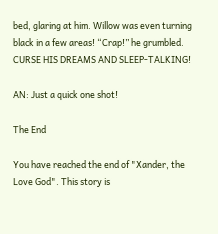bed, glaring at him. Willow was even turning black in a few areas! “Crap!” he grumbled. CURSE HIS DREAMS AND SLEEP-TALKING!

AN: Just a quick one shot!

The End

You have reached the end of "Xander, the Love God". This story is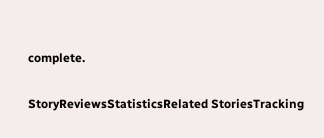complete.

StoryReviewsStatisticsRelated StoriesTracking